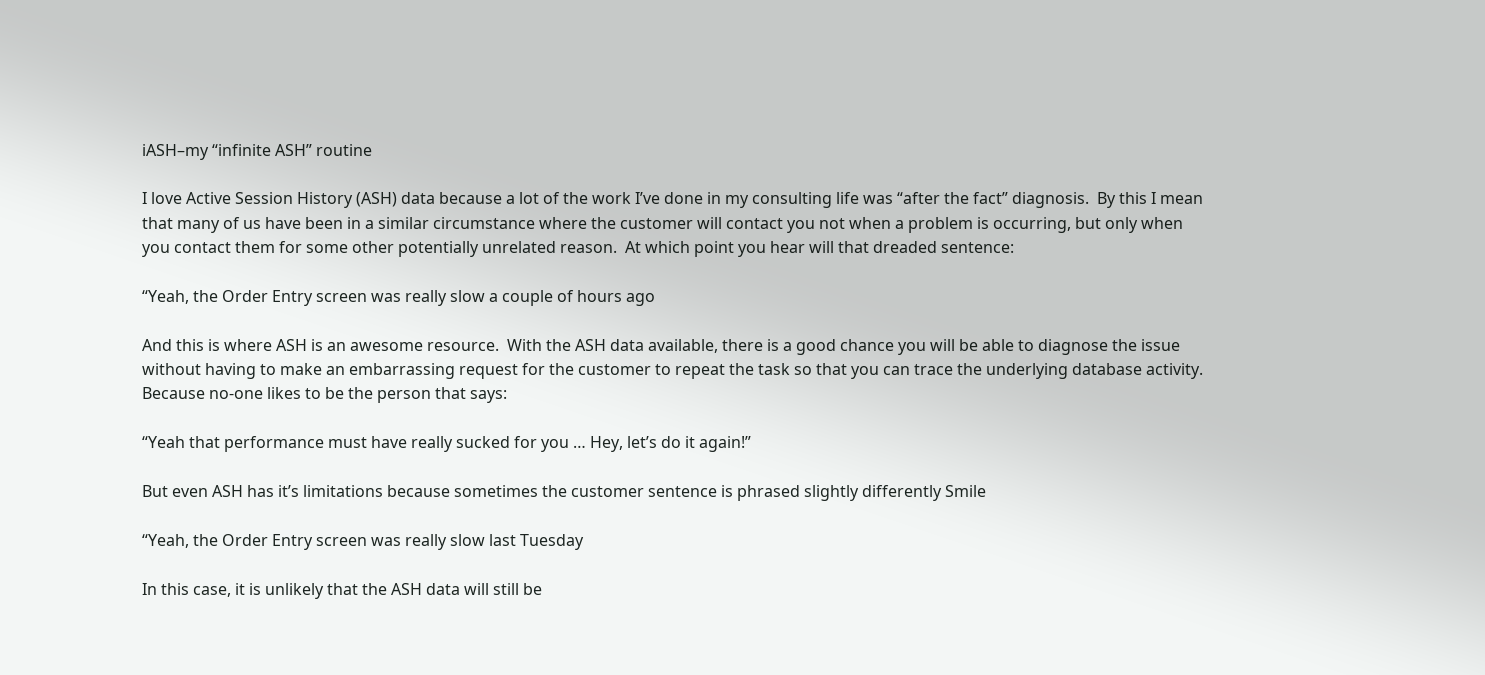iASH–my “infinite ASH” routine

I love Active Session History (ASH) data because a lot of the work I’ve done in my consulting life was “after the fact” diagnosis.  By this I mean that many of us have been in a similar circumstance where the customer will contact you not when a problem is occurring, but only when you contact them for some other potentially unrelated reason.  At which point you hear will that dreaded sentence:

“Yeah, the Order Entry screen was really slow a couple of hours ago

And this is where ASH is an awesome resource.  With the ASH data available, there is a good chance you will be able to diagnose the issue without having to make an embarrassing request for the customer to repeat the task so that you can trace the underlying database activity.  Because no-one likes to be the person that says:

“Yeah that performance must have really sucked for you … Hey, let’s do it again!”

But even ASH has it’s limitations because sometimes the customer sentence is phrased slightly differently Smile

“Yeah, the Order Entry screen was really slow last Tuesday

In this case, it is unlikely that the ASH data will still be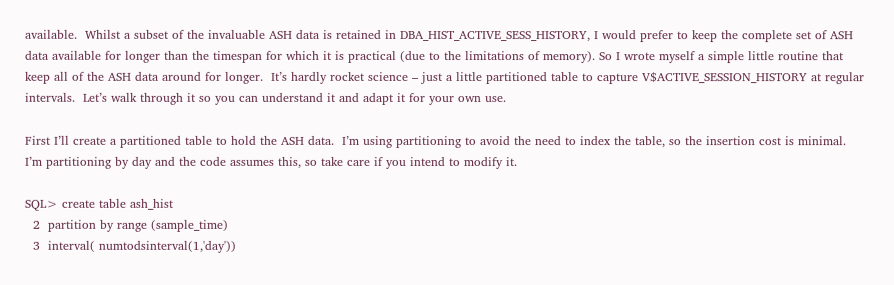available.  Whilst a subset of the invaluable ASH data is retained in DBA_HIST_ACTIVE_SESS_HISTORY, I would prefer to keep the complete set of ASH data available for longer than the timespan for which it is practical (due to the limitations of memory). So I wrote myself a simple little routine that keep all of the ASH data around for longer.  It’s hardly rocket science – just a little partitioned table to capture V$ACTIVE_SESSION_HISTORY at regular intervals.  Let’s walk through it so you can understand it and adapt it for your own use.

First I’ll create a partitioned table to hold the ASH data.  I’m using partitioning to avoid the need to index the table, so the insertion cost is minimal.  I’m partitioning by day and the code assumes this, so take care if you intend to modify it.

SQL> create table ash_hist
  2  partition by range (sample_time)
  3  interval( numtodsinterval(1,'day'))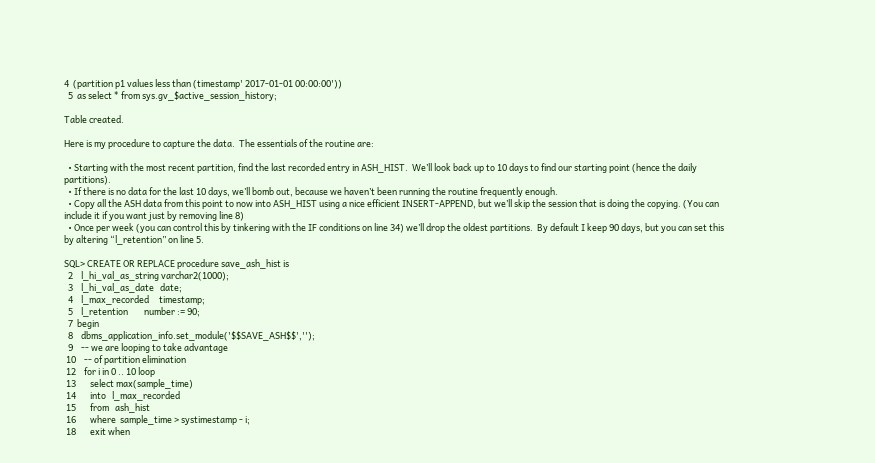4  (partition p1 values less than (timestamp' 2017-01-01 00:00:00'))
  5  as select * from sys.gv_$active_session_history;

Table created.

Here is my procedure to capture the data.  The essentials of the routine are:

  • Starting with the most recent partition, find the last recorded entry in ASH_HIST.  We’ll look back up to 10 days to find our starting point (hence the daily partitions).
  • If there is no data for the last 10 days, we’ll bomb out, because we haven’t been running the routine frequently enough.
  • Copy all the ASH data from this point to now into ASH_HIST using a nice efficient INSERT-APPEND, but we’ll skip the session that is doing the copying. (You can include it if you want just by removing line 8)
  • Once per week (you can control this by tinkering with the IF conditions on line 34) we’ll drop the oldest partitions.  By default I keep 90 days, but you can set this by altering “l_retention” on line 5.

SQL> CREATE OR REPLACE procedure save_ash_hist is
  2    l_hi_val_as_string varchar2(1000);
  3    l_hi_val_as_date   date;
  4    l_max_recorded     timestamp;
  5    l_retention        number := 90;
  7  begin
  8    dbms_application_info.set_module('$$SAVE_ASH$$','');
  9    -- we are looping to take advantage
 10    -- of partition elimination
 12    for i in 0 .. 10 loop
 13       select max(sample_time)
 14       into   l_max_recorded
 15       from   ash_hist
 16       where  sample_time > systimestamp - i;
 18       exit when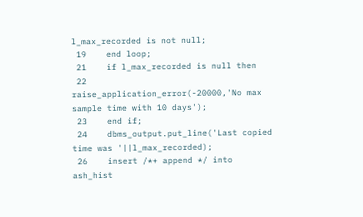l_max_recorded is not null;
 19    end loop;
 21    if l_max_recorded is null then
 22      raise_application_error(-20000,'No max sample time with 10 days');
 23    end if;
 24    dbms_output.put_line('Last copied time was '||l_max_recorded);
 26    insert /*+ append */ into ash_hist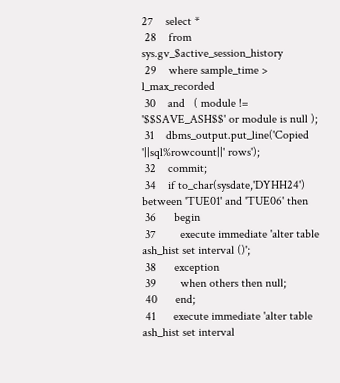27    select *
 28    from sys.gv_$active_session_history
 29    where sample_time > l_max_recorded
 30    and   ( module != '$$SAVE_ASH$$' or module is null );
 31    dbms_output.put_line('Copied '||sql%rowcount||' rows');
 32    commit;
 34    if to_char(sysdate,'DYHH24') between 'TUE01' and 'TUE06' then
 36      begin
 37        execute immediate 'alter table ash_hist set interval ()';
 38      exception
 39        when others then null;
 40      end;
 41      execute immediate 'alter table ash_hist set interval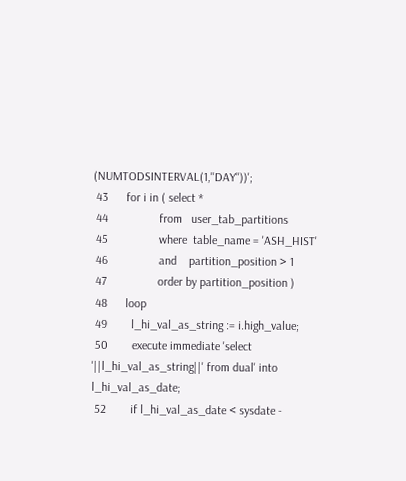(NUMTODSINTERVAL(1,''DAY''))';
 43      for i in ( select *
 44                 from   user_tab_partitions
 45                 where  table_name = 'ASH_HIST'
 46                 and    partition_position > 1
 47                 order by partition_position )
 48      loop
 49        l_hi_val_as_string := i.high_value;
 50        execute immediate 'select '||l_hi_val_as_string||' from dual' into l_hi_val_as_date;
 52        if l_hi_val_as_date < sysdate -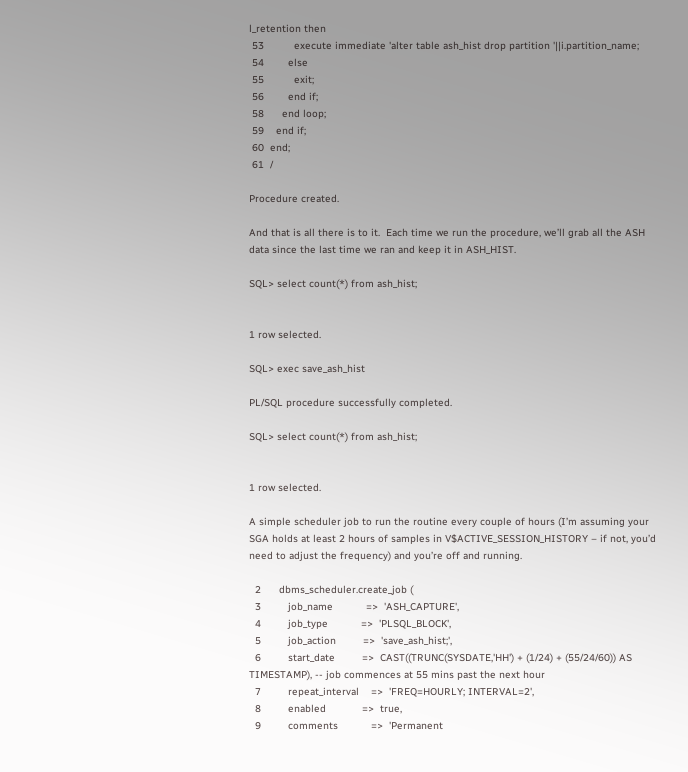l_retention then
 53          execute immediate 'alter table ash_hist drop partition '||i.partition_name;
 54        else
 55          exit;
 56        end if;
 58      end loop;
 59    end if;
 60  end;
 61  /

Procedure created.

And that is all there is to it.  Each time we run the procedure, we’ll grab all the ASH data since the last time we ran and keep it in ASH_HIST.

SQL> select count(*) from ash_hist;


1 row selected.

SQL> exec save_ash_hist

PL/SQL procedure successfully completed.

SQL> select count(*) from ash_hist;


1 row selected.

A simple scheduler job to run the routine every couple of hours (I’m assuming your SGA holds at least 2 hours of samples in V$ACTIVE_SESSION_HISTORY – if not, you’d need to adjust the frequency) and you’re off and running.

  2      dbms_scheduler.create_job (
  3         job_name           =>  'ASH_CAPTURE',
  4         job_type           =>  'PLSQL_BLOCK',
  5         job_action         =>  'save_ash_hist;',
  6         start_date         =>  CAST((TRUNC(SYSDATE,'HH') + (1/24) + (55/24/60)) AS TIMESTAMP), -- job commences at 55 mins past the next hour
  7         repeat_interval    =>  'FREQ=HOURLY; INTERVAL=2',
  8         enabled            =>  true,
  9         comments           =>  'Permanent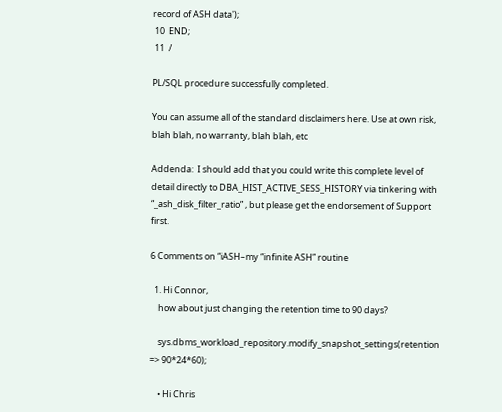record of ASH data');
 10  END;
 11  /

PL/SQL procedure successfully completed.

You can assume all of the standard disclaimers here. Use at own risk, blah blah, no warranty, blah blah, etc

Addenda:  I should add that you could write this complete level of detail directly to DBA_HIST_ACTIVE_SESS_HISTORY via tinkering with “_ash_disk_filter_ratio” , but please get the endorsement of Support first.

6 Comments on “iASH–my “infinite ASH” routine

  1. Hi Connor,
    how about just changing the retention time to 90 days?

    sys.dbms_workload_repository.modify_snapshot_settings(retention => 90*24*60);

    • Hi Chris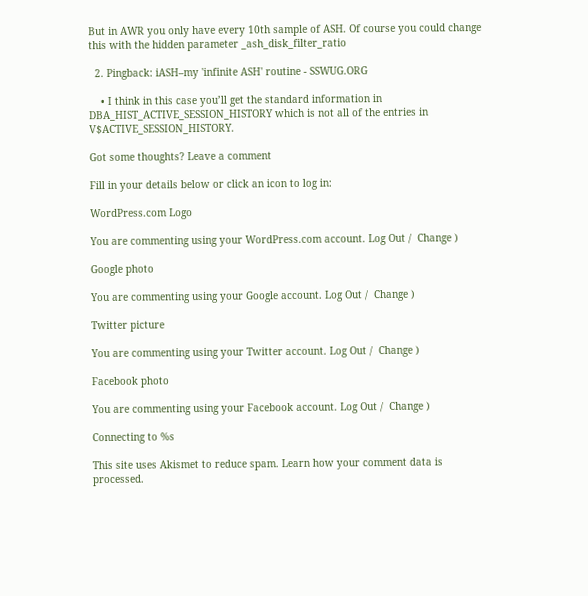But in AWR you only have every 10th sample of ASH. Of course you could change this with the hidden parameter _ash_disk_filter_ratio

  2. Pingback: iASH–my 'infinite ASH' routine - SSWUG.ORG

    • I think in this case you’ll get the standard information in DBA_HIST_ACTIVE_SESSION_HISTORY which is not all of the entries in V$ACTIVE_SESSION_HISTORY.

Got some thoughts? Leave a comment

Fill in your details below or click an icon to log in:

WordPress.com Logo

You are commenting using your WordPress.com account. Log Out /  Change )

Google photo

You are commenting using your Google account. Log Out /  Change )

Twitter picture

You are commenting using your Twitter account. Log Out /  Change )

Facebook photo

You are commenting using your Facebook account. Log Out /  Change )

Connecting to %s

This site uses Akismet to reduce spam. Learn how your comment data is processed.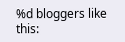%d bloggers like this: